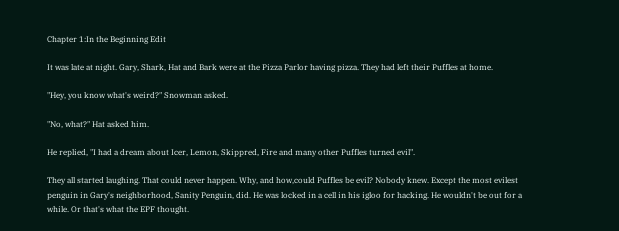Chapter 1:In the Beginning Edit

It was late at night. Gary, Shark, Hat and Bark were at the Pizza Parlor having pizza. They had left their Puffles at home.

"Hey, you know what's weird?" Snowman asked.

"No, what?" Hat asked him.

He replied, "I had a dream about Icer, Lemon, Skippred, Fire and many other Puffles turned evil".

They all started laughing. That could never happen. Why, and how,could Puffles be evil? Nobody knew. Except the most evilest penguin in Gary's neighborhood, Sanity Penguin, did. He was locked in a cell in his igloo for hacking. He wouldn't be out for a while. Or that's what the EPF thought.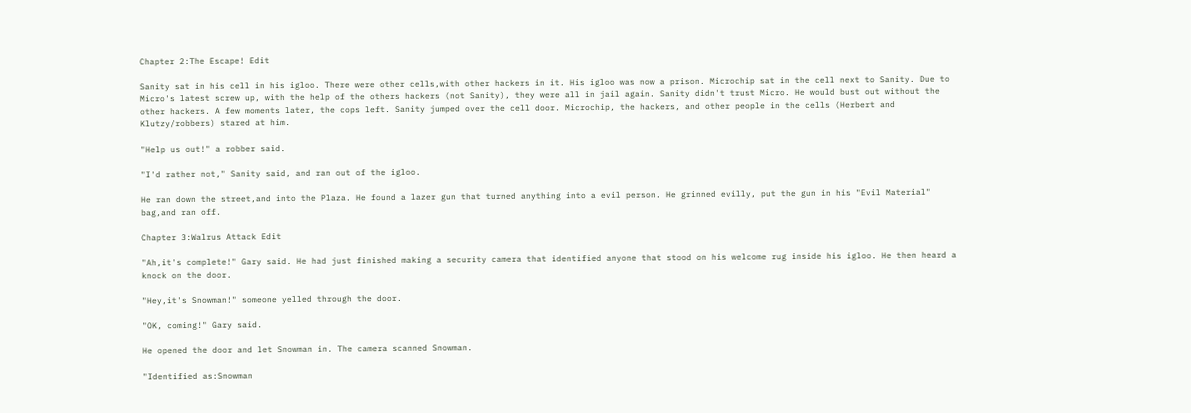Chapter 2:The Escape! Edit

Sanity sat in his cell in his igloo. There were other cells,with other hackers in it. His igloo was now a prison. Microchip sat in the cell next to Sanity. Due to Micro's latest screw up, with the help of the others hackers (not Sanity), they were all in jail again. Sanity didn't trust Micro. He would bust out without the other hackers. A few moments later, the cops left. Sanity jumped over the cell door. Microchip, the hackers, and other people in the cells (Herbert and Klutzy/robbers) stared at him.

"Help us out!" a robber said.

"I'd rather not," Sanity said, and ran out of the igloo.

He ran down the street,and into the Plaza. He found a lazer gun that turned anything into a evil person. He grinned evilly, put the gun in his "Evil Material" bag,and ran off.

Chapter 3:Walrus Attack Edit

"Ah,it's complete!" Gary said. He had just finished making a security camera that identified anyone that stood on his welcome rug inside his igloo. He then heard a knock on the door.

"Hey,it's Snowman!" someone yelled through the door.

"OK, coming!" Gary said.

He opened the door and let Snowman in. The camera scanned Snowman.

"Identified as:Snowman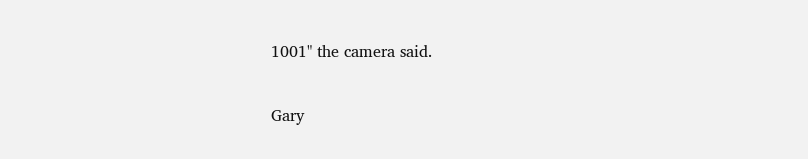1001" the camera said.

Gary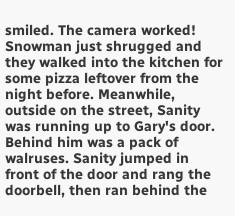smiled. The camera worked! Snowman just shrugged and they walked into the kitchen for some pizza leftover from the night before. Meanwhile, outside on the street, Sanity was running up to Gary's door. Behind him was a pack of walruses. Sanity jumped in front of the door and rang the doorbell, then ran behind the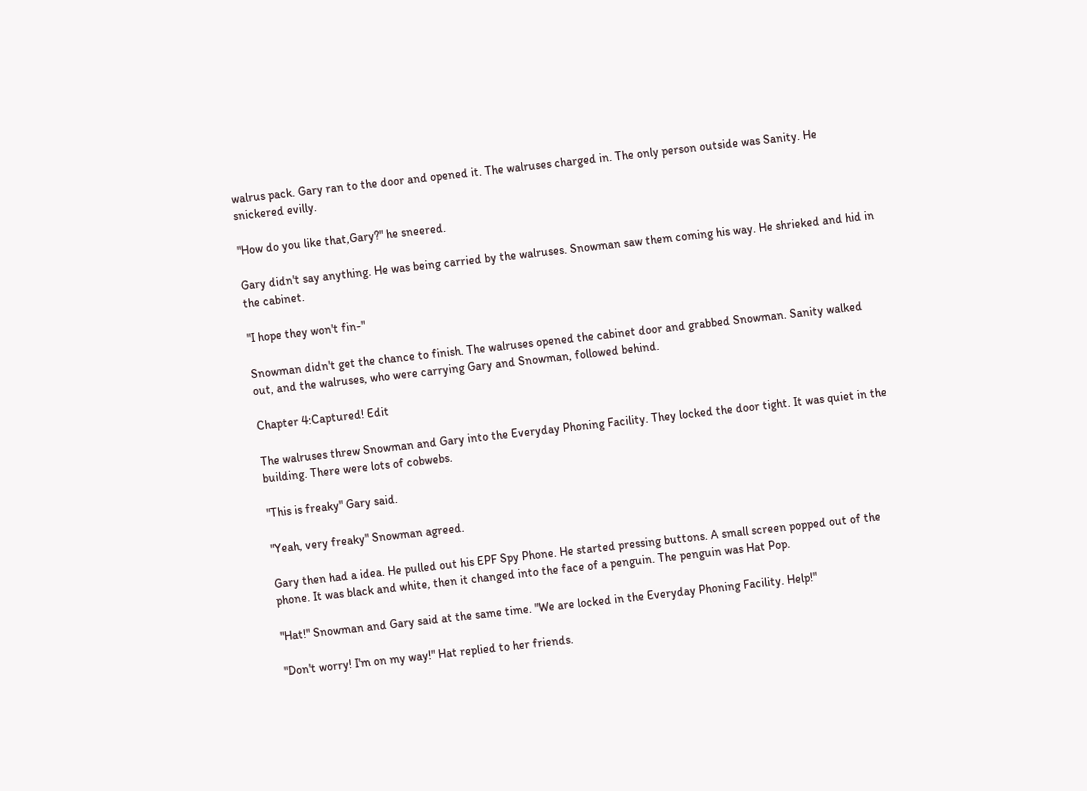walrus pack. Gary ran to the door and opened it. The walruses charged in. The only person outside was Sanity. He snickered evilly.

"How do you like that,Gary?" he sneered.

Gary didn't say anything. He was being carried by the walruses. Snowman saw them coming his way. He shrieked and hid in the cabinet.

"I hope they won't fin-"

Snowman didn't get the chance to finish. The walruses opened the cabinet door and grabbed Snowman. Sanity walked out, and the walruses, who were carrying Gary and Snowman, followed behind.

Chapter 4:Captured! Edit

The walruses threw Snowman and Gary into the Everyday Phoning Facility. They locked the door tight. It was quiet in the building. There were lots of cobwebs.

"This is freaky" Gary said.

"Yeah, very freaky" Snowman agreed.

Gary then had a idea. He pulled out his EPF Spy Phone. He started pressing buttons. A small screen popped out of the phone. It was black and white, then it changed into the face of a penguin. The penguin was Hat Pop.

"Hat!" Snowman and Gary said at the same time. "We are locked in the Everyday Phoning Facility. Help!"

"Don't worry! I'm on my way!" Hat replied to her friends.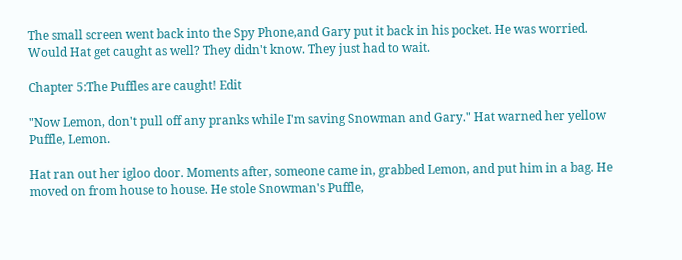The small screen went back into the Spy Phone,and Gary put it back in his pocket. He was worried. Would Hat get caught as well? They didn't know. They just had to wait.

Chapter 5:The Puffles are caught! Edit

"Now Lemon, don't pull off any pranks while I'm saving Snowman and Gary." Hat warned her yellow Puffle, Lemon.

Hat ran out her igloo door. Moments after, someone came in, grabbed Lemon, and put him in a bag. He moved on from house to house. He stole Snowman's Puffle,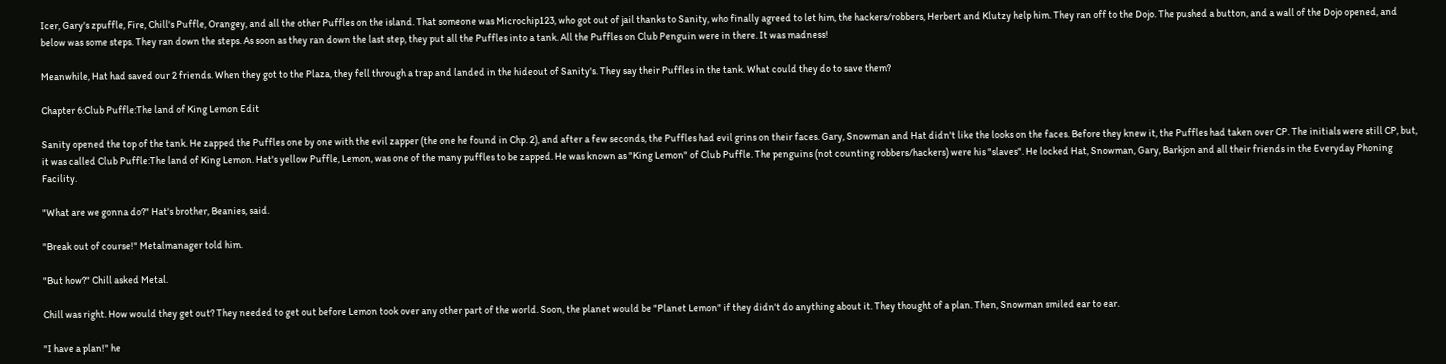Icer, Gary's zpuffle, Fire, Chill's Puffle, Orangey, and all the other Puffles on the island. That someone was Microchip123, who got out of jail thanks to Sanity, who finally agreed to let him, the hackers/robbers, Herbert and Klutzy help him. They ran off to the Dojo. The pushed a button, and a wall of the Dojo opened, and below was some steps. They ran down the steps. As soon as they ran down the last step, they put all the Puffles into a tank. All the Puffles on Club Penguin were in there. It was madness!

Meanwhile, Hat had saved our 2 friends. When they got to the Plaza, they fell through a trap and landed in the hideout of Sanity's. They say their Puffles in the tank. What could they do to save them?

Chapter 6:Club Puffle:The land of King Lemon Edit

Sanity opened the top of the tank. He zapped the Puffles one by one with the evil zapper (the one he found in Chp. 2), and after a few seconds, the Puffles had evil grins on their faces. Gary, Snowman and Hat didn't like the looks on the faces. Before they knew it, the Puffles had taken over CP. The initials were still CP, but, it was called Club Puffle:The land of King Lemon. Hat's yellow Puffle, Lemon, was one of the many puffles to be zapped. He was known as "King Lemon" of Club Puffle. The penguins (not counting robbers/hackers) were his "slaves". He locked Hat, Snowman, Gary, Barkjon and all their friends in the Everyday Phoning Facility.

"What are we gonna do?" Hat's brother, Beanies, said.

"Break out of course!" Metalmanager told him.

"But how?" Chill asked Metal.

Chill was right. How would they get out? They needed to get out before Lemon took over any other part of the world. Soon, the planet would be "Planet Lemon" if they didn't do anything about it. They thought of a plan. Then, Snowman smiled ear to ear.

"I have a plan!" he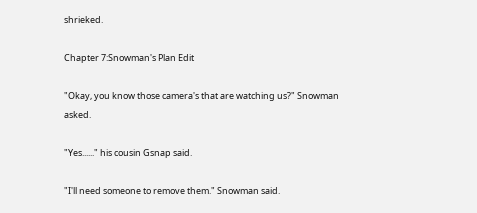shrieked.

Chapter 7:Snowman's Plan Edit

"Okay, you know those camera's that are watching us?" Snowman asked.

"Yes......" his cousin Gsnap said.

"I'll need someone to remove them." Snowman said.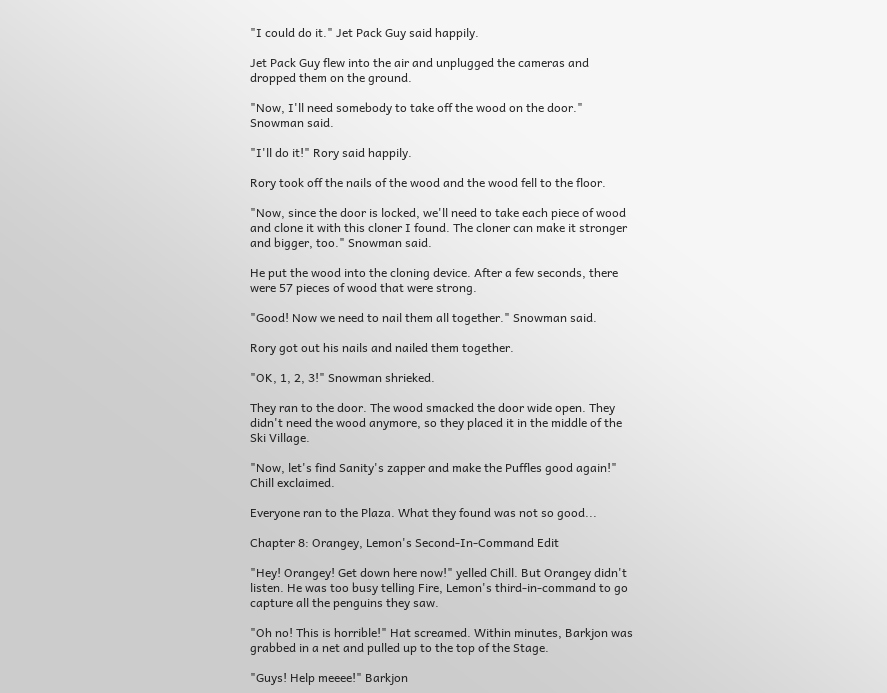"I could do it." Jet Pack Guy said happily.

Jet Pack Guy flew into the air and unplugged the cameras and dropped them on the ground.

"Now, I'll need somebody to take off the wood on the door." Snowman said.

"I'll do it!" Rory said happily.

Rory took off the nails of the wood and the wood fell to the floor.

"Now, since the door is locked, we'll need to take each piece of wood and clone it with this cloner I found. The cloner can make it stronger and bigger, too." Snowman said.

He put the wood into the cloning device. After a few seconds, there were 57 pieces of wood that were strong.

"Good! Now we need to nail them all together." Snowman said.

Rory got out his nails and nailed them together.

"OK, 1, 2, 3!" Snowman shrieked.

They ran to the door. The wood smacked the door wide open. They didn't need the wood anymore, so they placed it in the middle of the Ski Village.

"Now, let's find Sanity's zapper and make the Puffles good again!" Chill exclaimed.

Everyone ran to the Plaza. What they found was not so good...

Chapter 8: Orangey, Lemon's Second-In-Command Edit

"Hey! Orangey! Get down here now!" yelled Chill. But Orangey didn't listen. He was too busy telling Fire, Lemon's third-in-command to go capture all the penguins they saw.

"Oh no! This is horrible!" Hat screamed. Within minutes, Barkjon was grabbed in a net and pulled up to the top of the Stage.

"Guys! Help meeee!" Barkjon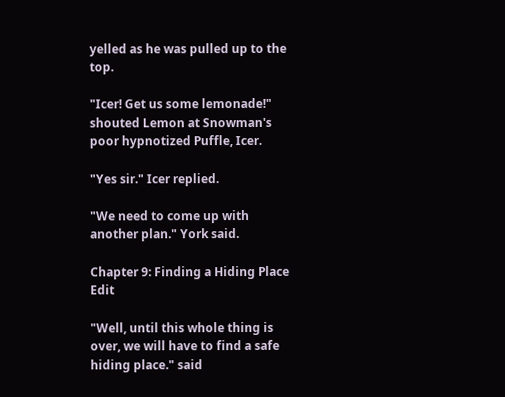yelled as he was pulled up to the top.

"Icer! Get us some lemonade!" shouted Lemon at Snowman's poor hypnotized Puffle, Icer.

"Yes sir." Icer replied.

"We need to come up with another plan." York said.

Chapter 9: Finding a Hiding Place Edit

"Well, until this whole thing is over, we will have to find a safe hiding place." said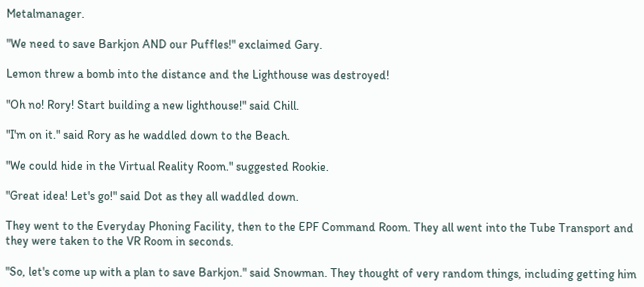Metalmanager.

"We need to save Barkjon AND our Puffles!" exclaimed Gary.

Lemon threw a bomb into the distance and the Lighthouse was destroyed!

"Oh no! Rory! Start building a new lighthouse!" said Chill.

"I'm on it." said Rory as he waddled down to the Beach.

"We could hide in the Virtual Reality Room." suggested Rookie.

"Great idea! Let's go!" said Dot as they all waddled down.

They went to the Everyday Phoning Facility, then to the EPF Command Room. They all went into the Tube Transport and they were taken to the VR Room in seconds.

"So, let's come up with a plan to save Barkjon." said Snowman. They thought of very random things, including getting him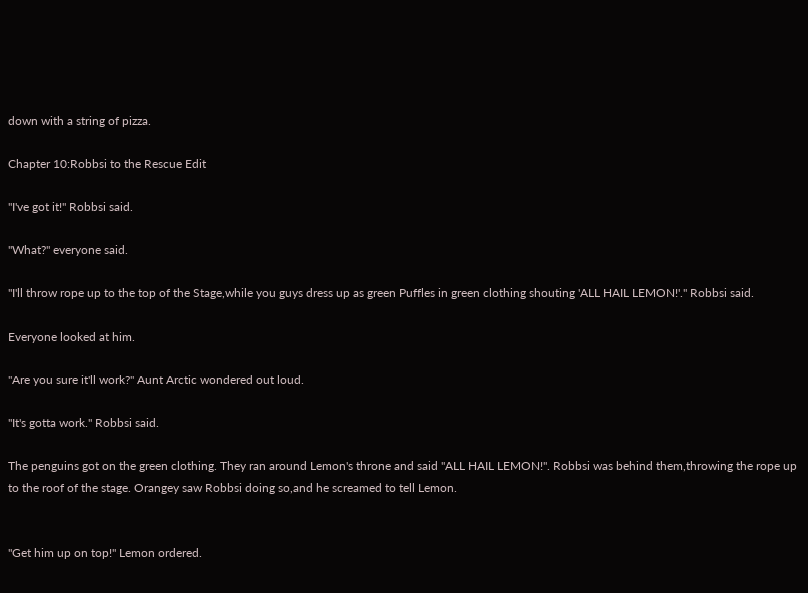down with a string of pizza.

Chapter 10:Robbsi to the Rescue Edit

"I've got it!" Robbsi said.

"What?" everyone said.

"I'll throw rope up to the top of the Stage,while you guys dress up as green Puffles in green clothing shouting 'ALL HAIL LEMON!'." Robbsi said.

Everyone looked at him.

"Are you sure it'll work?" Aunt Arctic wondered out loud.

"It's gotta work." Robbsi said.

The penguins got on the green clothing. They ran around Lemon's throne and said "ALL HAIL LEMON!". Robbsi was behind them,throwing the rope up to the roof of the stage. Orangey saw Robbsi doing so,and he screamed to tell Lemon.


"Get him up on top!" Lemon ordered.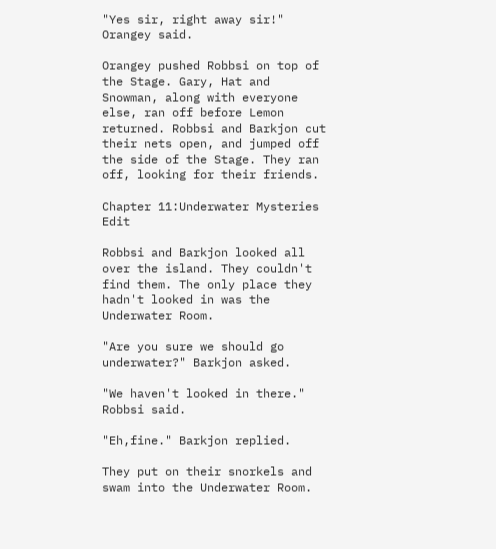"Yes sir, right away sir!" Orangey said.

Orangey pushed Robbsi on top of the Stage. Gary, Hat and Snowman, along with everyone else, ran off before Lemon returned. Robbsi and Barkjon cut their nets open, and jumped off the side of the Stage. They ran off, looking for their friends.

Chapter 11:Underwater Mysteries Edit

Robbsi and Barkjon looked all over the island. They couldn't find them. The only place they hadn't looked in was the Underwater Room.

"Are you sure we should go underwater?" Barkjon asked.

"We haven't looked in there." Robbsi said.

"Eh,fine." Barkjon replied.

They put on their snorkels and swam into the Underwater Room.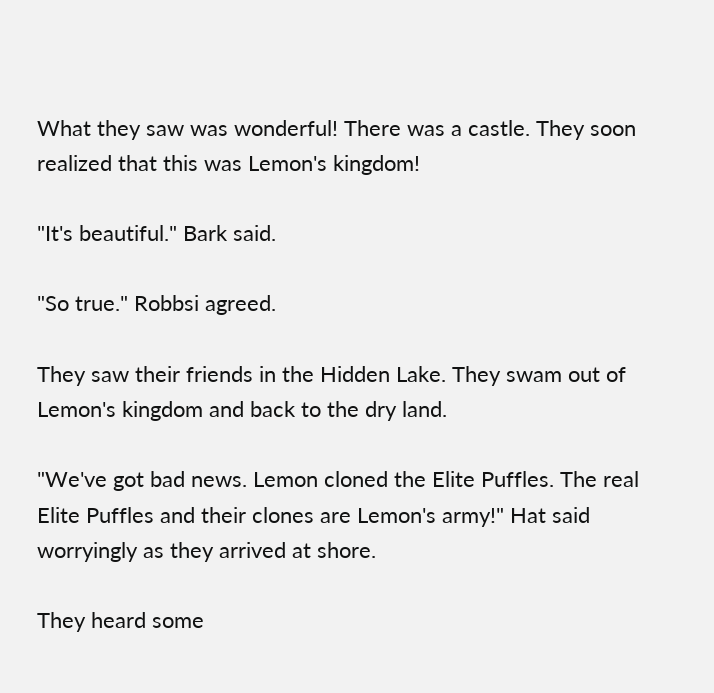What they saw was wonderful! There was a castle. They soon realized that this was Lemon's kingdom!

"It's beautiful." Bark said.

"So true." Robbsi agreed.

They saw their friends in the Hidden Lake. They swam out of Lemon's kingdom and back to the dry land.

"We've got bad news. Lemon cloned the Elite Puffles. The real Elite Puffles and their clones are Lemon's army!" Hat said worryingly as they arrived at shore.

They heard some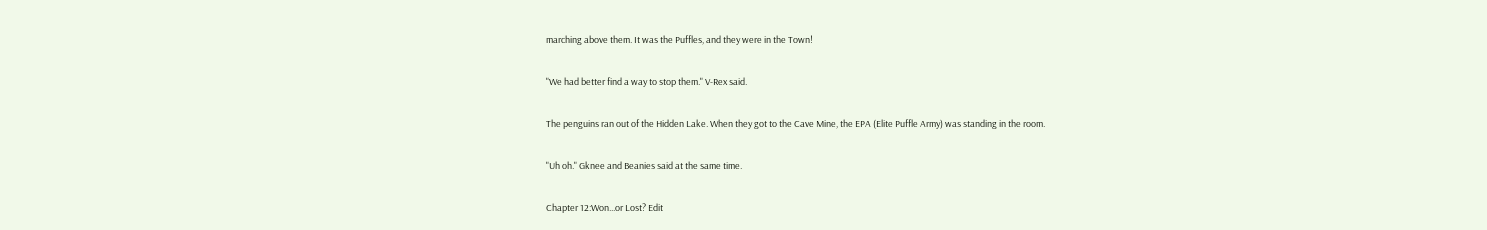marching above them. It was the Puffles, and they were in the Town!

"We had better find a way to stop them." V-Rex said.

The penguins ran out of the Hidden Lake. When they got to the Cave Mine, the EPA (Elite Puffle Army) was standing in the room.

"Uh oh." Gknee and Beanies said at the same time.

Chapter 12:Won...or Lost? Edit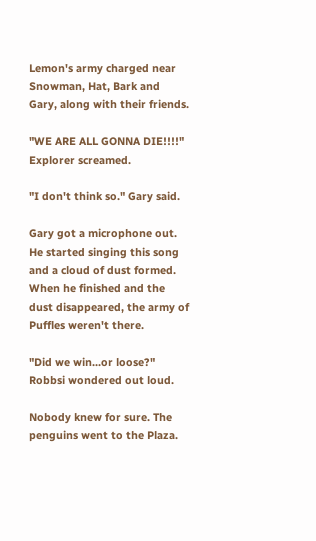Lemon's army charged near Snowman, Hat, Bark and Gary, along with their friends.

"WE ARE ALL GONNA DIE!!!!" Explorer screamed.

"I don't think so." Gary said.

Gary got a microphone out. He started singing this song and a cloud of dust formed. When he finished and the dust disappeared, the army of Puffles weren't there.

"Did we win...or loose?" Robbsi wondered out loud.

Nobody knew for sure. The penguins went to the Plaza.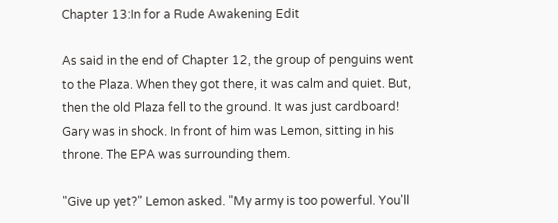Chapter 13:In for a Rude Awakening Edit

As said in the end of Chapter 12, the group of penguins went to the Plaza. When they got there, it was calm and quiet. But, then the old Plaza fell to the ground. It was just cardboard! Gary was in shock. In front of him was Lemon, sitting in his throne. The EPA was surrounding them.

"Give up yet?" Lemon asked. "My army is too powerful. You'll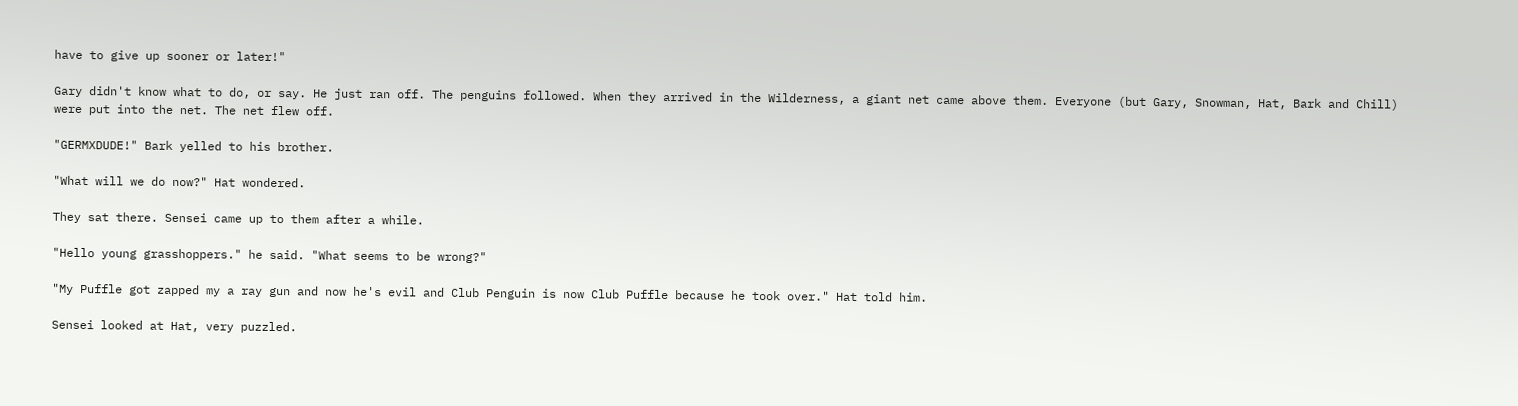have to give up sooner or later!"

Gary didn't know what to do, or say. He just ran off. The penguins followed. When they arrived in the Wilderness, a giant net came above them. Everyone (but Gary, Snowman, Hat, Bark and Chill) were put into the net. The net flew off.

"GERMXDUDE!" Bark yelled to his brother.

"What will we do now?" Hat wondered.

They sat there. Sensei came up to them after a while.

"Hello young grasshoppers." he said. "What seems to be wrong?"

"My Puffle got zapped my a ray gun and now he's evil and Club Penguin is now Club Puffle because he took over." Hat told him.

Sensei looked at Hat, very puzzled.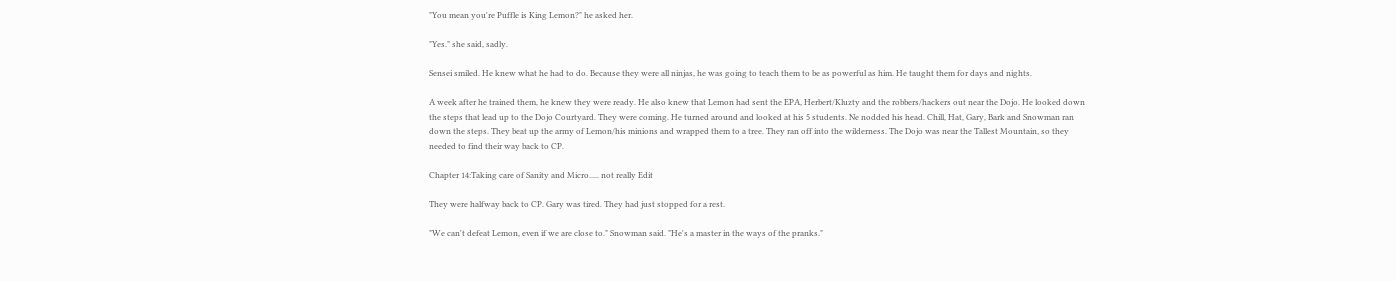"You mean you're Puffle is King Lemon?" he asked her.

"Yes." she said, sadly.

Sensei smiled. He knew what he had to do. Because they were all ninjas, he was going to teach them to be as powerful as him. He taught them for days and nights.

A week after he trained them, he knew they were ready. He also knew that Lemon had sent the EPA, Herbert/Kluzty and the robbers/hackers out near the Dojo. He looked down the steps that lead up to the Dojo Courtyard. They were coming. He turned around and looked at his 5 students. Ne nodded his head. Chill, Hat, Gary, Bark and Snowman ran down the steps. They beat up the army of Lemon/his minions and wrapped them to a tree. They ran off into the wilderness. The Dojo was near the Tallest Mountain, so they needed to find their way back to CP.

Chapter 14:Taking care of Sanity and Micro..... not really Edit

They were halfway back to CP. Gary was tired. They had just stopped for a rest.

"We can't defeat Lemon, even if we are close to." Snowman said. "He's a master in the ways of the pranks."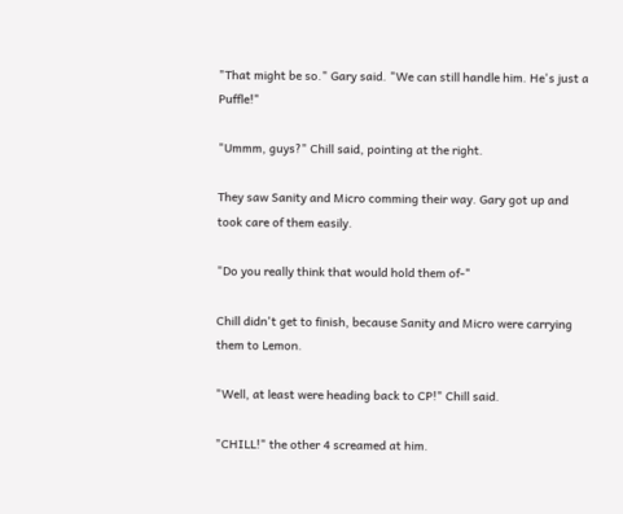"That might be so." Gary said. "We can still handle him. He's just a Puffle!"

"Ummm, guys?" Chill said, pointing at the right.

They saw Sanity and Micro comming their way. Gary got up and took care of them easily.

"Do you really think that would hold them of-"

Chill didn't get to finish, because Sanity and Micro were carrying them to Lemon.

"Well, at least were heading back to CP!" Chill said.

"CHILL!" the other 4 screamed at him.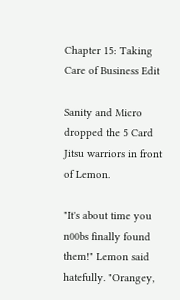Chapter 15: Taking Care of Business Edit

Sanity and Micro dropped the 5 Card Jitsu warriors in front of Lemon.

"It's about time you n00bs finally found them!" Lemon said hatefully. "Orangey,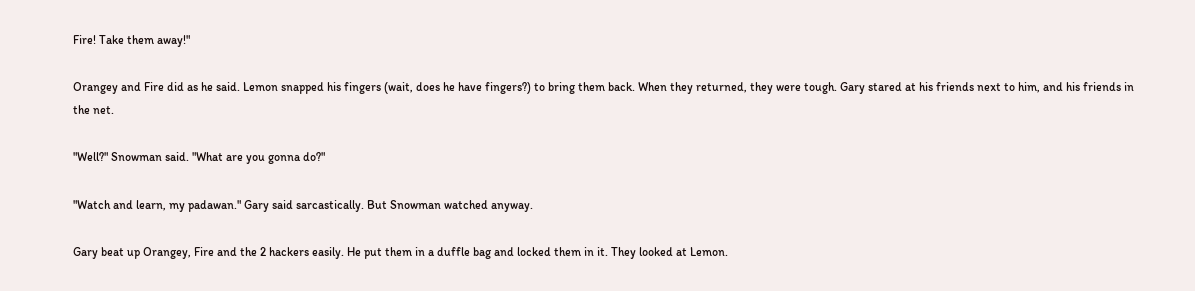Fire! Take them away!"

Orangey and Fire did as he said. Lemon snapped his fingers (wait, does he have fingers?) to bring them back. When they returned, they were tough. Gary stared at his friends next to him, and his friends in the net.

"Well?" Snowman said. "What are you gonna do?"

"Watch and learn, my padawan." Gary said sarcastically. But Snowman watched anyway.

Gary beat up Orangey, Fire and the 2 hackers easily. He put them in a duffle bag and locked them in it. They looked at Lemon.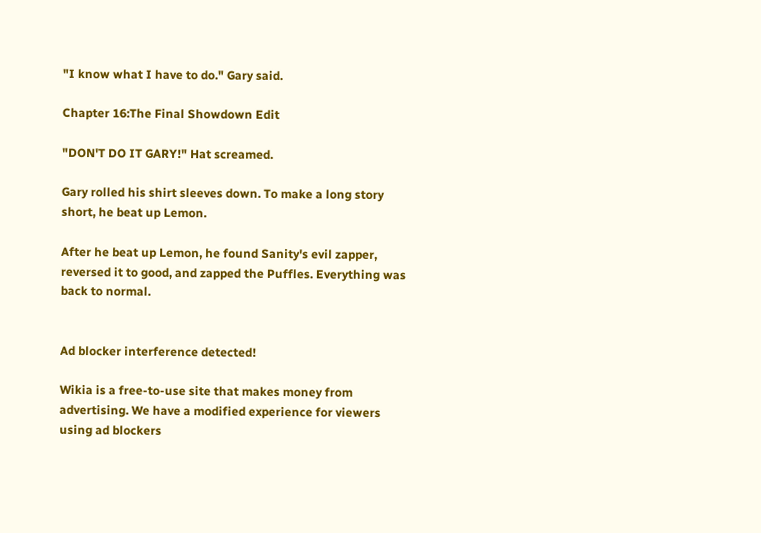"I know what I have to do." Gary said.

Chapter 16:The Final Showdown Edit

"DON'T DO IT GARY!" Hat screamed.

Gary rolled his shirt sleeves down. To make a long story short, he beat up Lemon.

After he beat up Lemon, he found Sanity's evil zapper, reversed it to good, and zapped the Puffles. Everything was back to normal.


Ad blocker interference detected!

Wikia is a free-to-use site that makes money from advertising. We have a modified experience for viewers using ad blockers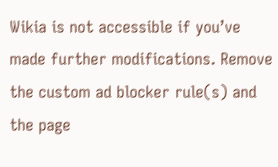Wikia is not accessible if you’ve made further modifications. Remove the custom ad blocker rule(s) and the page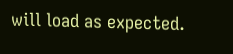will load as expected.